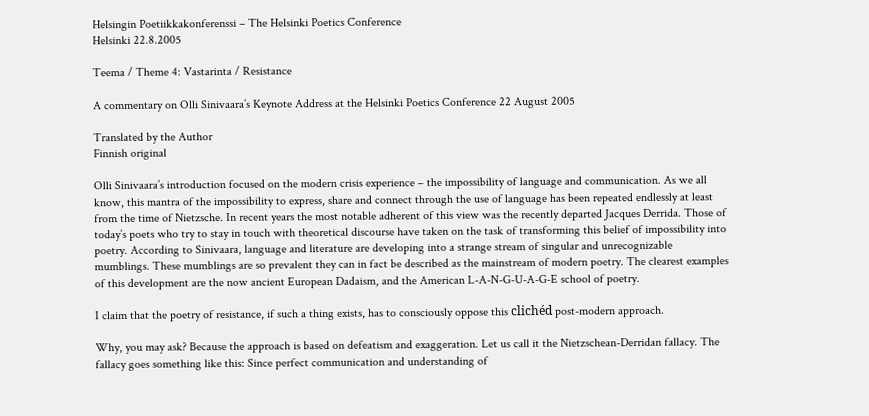Helsingin Poetiikkakonferenssi – The Helsinki Poetics Conference
Helsinki 22.8.2005

Teema / Theme 4: Vastarinta / Resistance

A commentary on Olli Sinivaara’s Keynote Address at the Helsinki Poetics Conference 22 August 2005

Translated by the Author
Finnish original

Olli Sinivaara’s introduction focused on the modern crisis experience – the impossibility of language and communication. As we all know, this mantra of the impossibility to express, share and connect through the use of language has been repeated endlessly at least from the time of Nietzsche. In recent years the most notable adherent of this view was the recently departed Jacques Derrida. Those of today’s poets who try to stay in touch with theoretical discourse have taken on the task of transforming this belief of impossibility into poetry. According to Sinivaara, language and literature are developing into a strange stream of singular and unrecognizable mumblings. These mumblings are so prevalent they can in fact be described as the mainstream of modern poetry. The clearest examples of this development are the now ancient European Dadaism, and the American L-A-N-G-U-A-G-E school of poetry.

I claim that the poetry of resistance, if such a thing exists, has to consciously oppose this clichéd post-modern approach.

Why, you may ask? Because the approach is based on defeatism and exaggeration. Let us call it the Nietzschean-Derridan fallacy. The fallacy goes something like this: Since perfect communication and understanding of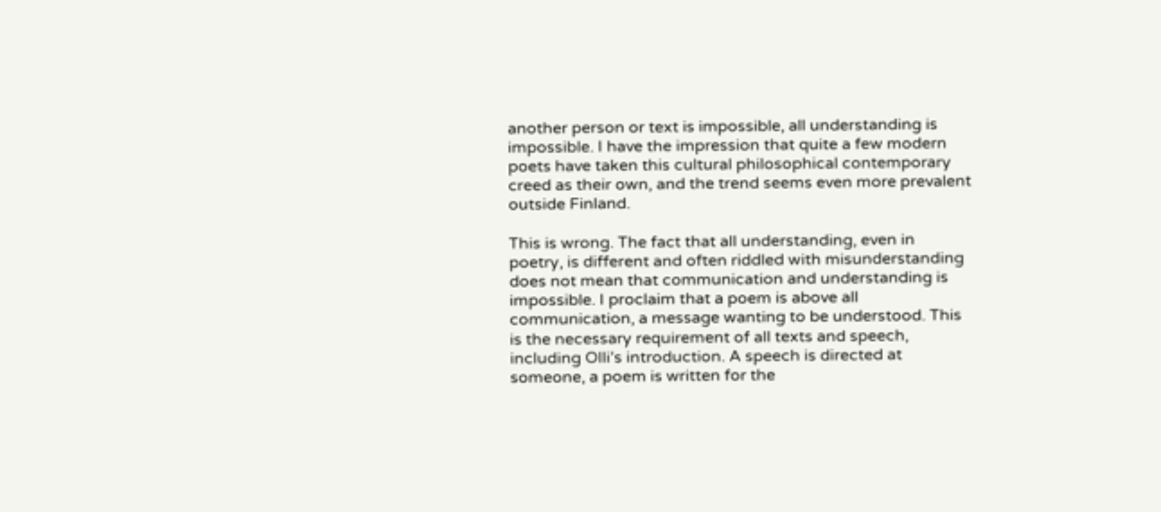another person or text is impossible, all understanding is impossible. I have the impression that quite a few modern poets have taken this cultural philosophical contemporary creed as their own, and the trend seems even more prevalent outside Finland.

This is wrong. The fact that all understanding, even in poetry, is different and often riddled with misunderstanding does not mean that communication and understanding is impossible. I proclaim that a poem is above all communication, a message wanting to be understood. This is the necessary requirement of all texts and speech, including Olli’s introduction. A speech is directed at someone, a poem is written for the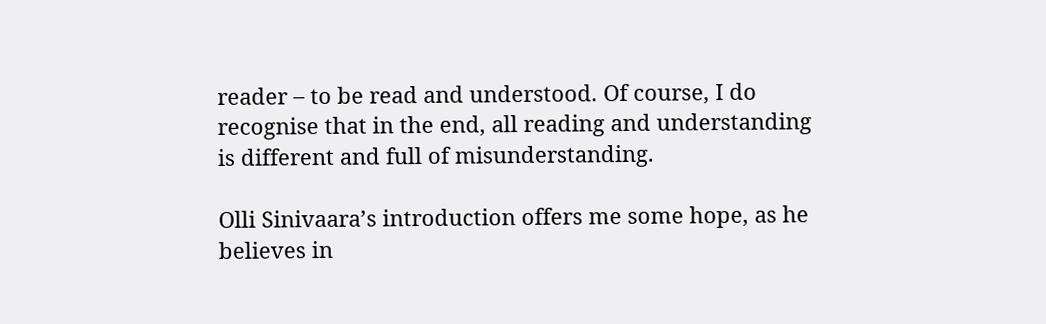reader – to be read and understood. Of course, I do recognise that in the end, all reading and understanding is different and full of misunderstanding.

Olli Sinivaara’s introduction offers me some hope, as he believes in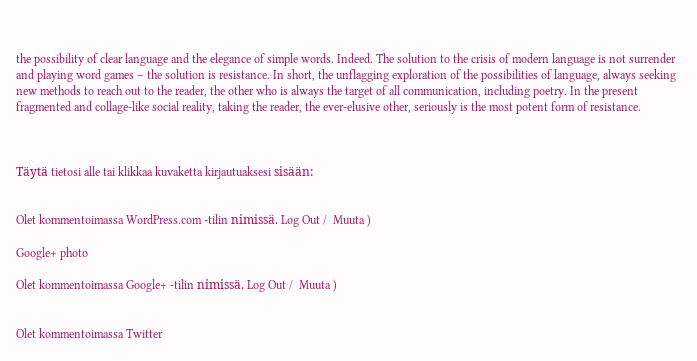the possibility of clear language and the elegance of simple words. Indeed. The solution to the crisis of modern language is not surrender and playing word games – the solution is resistance. In short, the unflagging exploration of the possibilities of language, always seeking new methods to reach out to the reader, the other who is always the target of all communication, including poetry. In the present fragmented and collage-like social reality, taking the reader, the ever-elusive other, seriously is the most potent form of resistance.



Täytä tietosi alle tai klikkaa kuvaketta kirjautuaksesi sisään:


Olet kommentoimassa WordPress.com -tilin nimissä. Log Out /  Muuta )

Google+ photo

Olet kommentoimassa Google+ -tilin nimissä. Log Out /  Muuta )


Olet kommentoimassa Twitter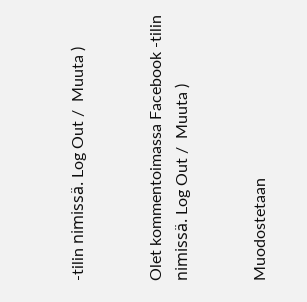-tilin nimissä. Log Out /  Muuta )


Olet kommentoimassa Facebook -tilin nimissä. Log Out /  Muuta )


Muodostetaan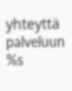yhteyttä palveluun %s